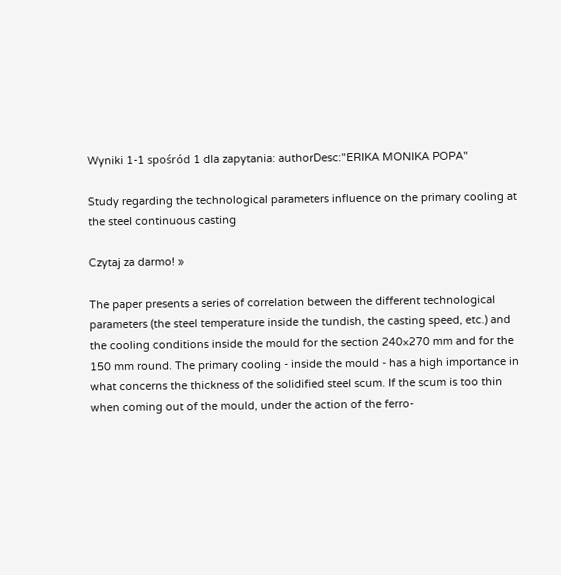Wyniki 1-1 spośród 1 dla zapytania: authorDesc:"ERIKA MONIKA POPA"

Study regarding the technological parameters influence on the primary cooling at the steel continuous casting

Czytaj za darmo! »

The paper presents a series of correlation between the different technological parameters (the steel temperature inside the tundish, the casting speed, etc.) and the cooling conditions inside the mould for the section 240×270 mm and for the 150 mm round. The primary cooling - inside the mould - has a high importance in what concerns the thickness of the solidified steel scum. If the scum is too thin when coming out of the mould, under the action of the ferro-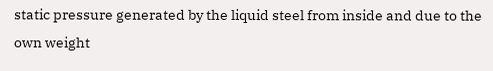static pressure generated by the liquid steel from inside and due to the own weight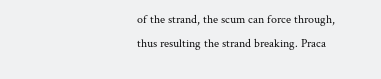of the strand, the scum can force through, thus resulting the strand breaking. Praca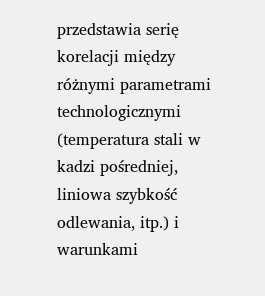przedstawia serię korelacji między różnymi parametrami technologicznymi (temperatura stali w kadzi pośredniej, liniowa szybkość odlewania, itp.) i warunkami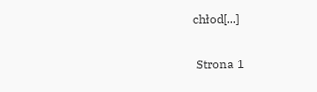chłod[...]

 Strona 1